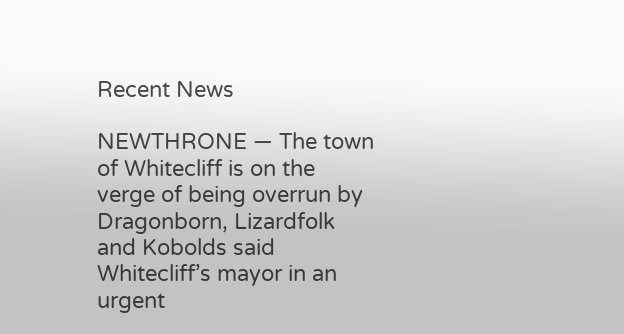Recent News

NEWTHRONE — The town of Whitecliff is on the verge of being overrun by Dragonborn, Lizardfolk and Kobolds said Whitecliff’s mayor in an urgent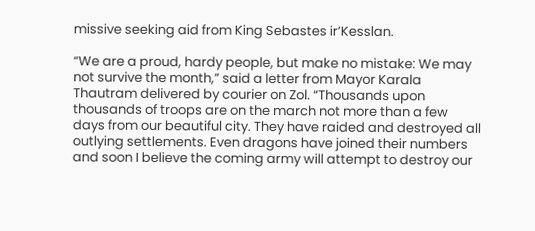missive seeking aid from King Sebastes ir’Kesslan.

“We are a proud, hardy people, but make no mistake: We may not survive the month,” said a letter from Mayor Karala Thautram delivered by courier on Zol. “Thousands upon thousands of troops are on the march not more than a few days from our beautiful city. They have raided and destroyed all outlying settlements. Even dragons have joined their numbers and soon I believe the coming army will attempt to destroy our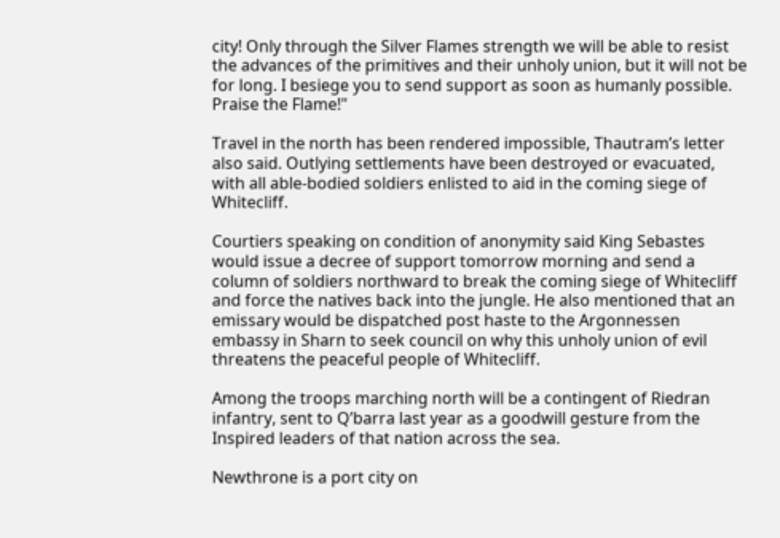city! Only through the Silver Flames strength we will be able to resist the advances of the primitives and their unholy union, but it will not be for long. I besiege you to send support as soon as humanly possible. Praise the Flame!"

Travel in the north has been rendered impossible, Thautram’s letter also said. Outlying settlements have been destroyed or evacuated, with all able-bodied soldiers enlisted to aid in the coming siege of Whitecliff.

Courtiers speaking on condition of anonymity said King Sebastes would issue a decree of support tomorrow morning and send a column of soldiers northward to break the coming siege of Whitecliff and force the natives back into the jungle. He also mentioned that an emissary would be dispatched post haste to the Argonnessen embassy in Sharn to seek council on why this unholy union of evil threatens the peaceful people of Whitecliff.

Among the troops marching north will be a contingent of Riedran infantry, sent to Q’barra last year as a goodwill gesture from the Inspired leaders of that nation across the sea.

Newthrone is a port city on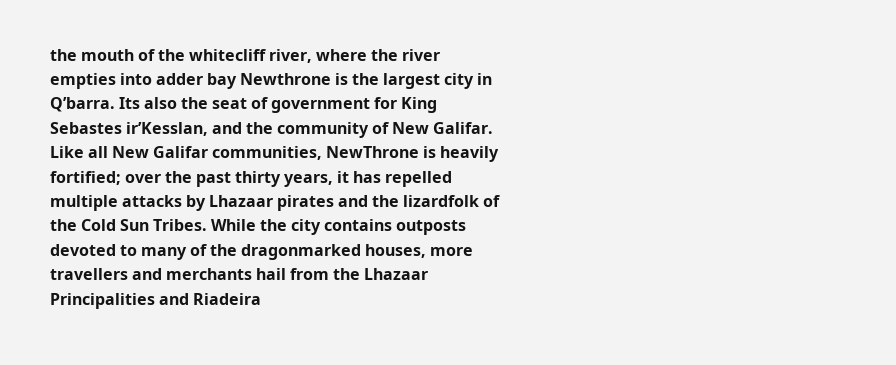the mouth of the whitecliff river, where the river empties into adder bay Newthrone is the largest city in Q’barra. Its also the seat of government for King Sebastes ir’Kesslan, and the community of New Galifar. Like all New Galifar communities, NewThrone is heavily fortified; over the past thirty years, it has repelled multiple attacks by Lhazaar pirates and the lizardfolk of the Cold Sun Tribes. While the city contains outposts devoted to many of the dragonmarked houses, more travellers and merchants hail from the Lhazaar Principalities and Riadeira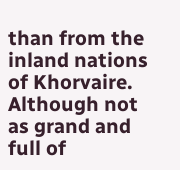than from the inland nations of Khorvaire. Although not as grand and full of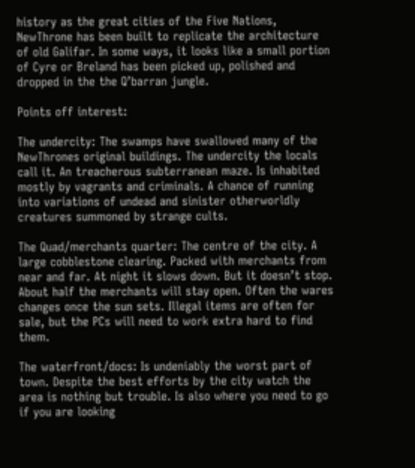history as the great cities of the Five Nations, NewThrone has been built to replicate the architecture of old Galifar. In some ways, it looks like a small portion of Cyre or Breland has been picked up, polished and dropped in the the Q’barran jungle.

Points off interest:

The undercity: The swamps have swallowed many of the NewThrones original buildings. The undercity the locals call it. An treacherous subterranean maze. Is inhabited mostly by vagrants and criminals. A chance of running into variations of undead and sinister otherworldly creatures summoned by strange cults.

The Quad/merchants quarter: The centre of the city. A large cobblestone clearing. Packed with merchants from near and far. At night it slows down. But it doesn’t stop. About half the merchants will stay open. Often the wares changes once the sun sets. Illegal items are often for sale, but the PCs will need to work extra hard to find them.

The waterfront/docs: Is undeniably the worst part of town. Despite the best efforts by the city watch the area is nothing but trouble. Is also where you need to go if you are looking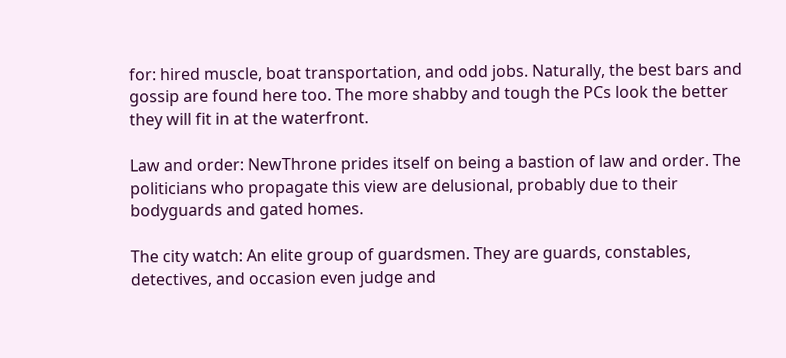for: hired muscle, boat transportation, and odd jobs. Naturally, the best bars and gossip are found here too. The more shabby and tough the PCs look the better they will fit in at the waterfront.

Law and order: NewThrone prides itself on being a bastion of law and order. The politicians who propagate this view are delusional, probably due to their bodyguards and gated homes.

The city watch: An elite group of guardsmen. They are guards, constables, detectives, and occasion even judge and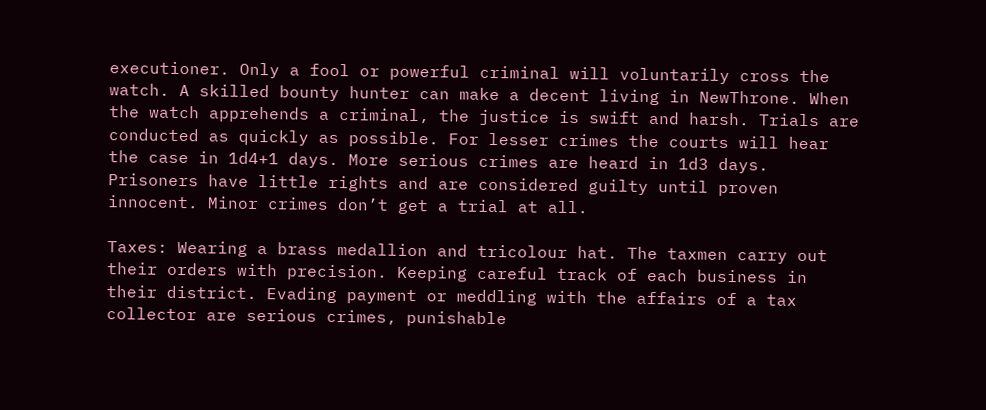executioner. Only a fool or powerful criminal will voluntarily cross the watch. A skilled bounty hunter can make a decent living in NewThrone. When the watch apprehends a criminal, the justice is swift and harsh. Trials are conducted as quickly as possible. For lesser crimes the courts will hear the case in 1d4+1 days. More serious crimes are heard in 1d3 days. Prisoners have little rights and are considered guilty until proven innocent. Minor crimes don’t get a trial at all.

Taxes: Wearing a brass medallion and tricolour hat. The taxmen carry out their orders with precision. Keeping careful track of each business in their district. Evading payment or meddling with the affairs of a tax collector are serious crimes, punishable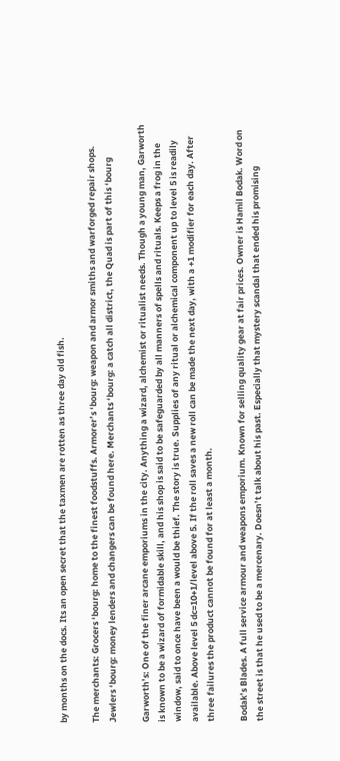by months on the docs. Its an open secret that the taxmen are rotten as three day old fish.

The merchants: Grocers ‘bourg: home to the finest foodstuffs. Armorer’s ‘bourg: weapon and armor smiths and warforged repair shops. Jewlers ‘bourg: money lenders and changers can be found here. Merchants ‘bourg: a catch all district, the Quad is part of this ‘bourg

Garworth’s: One of the finer arcane emporiums in the city. Anything a wizard, alchemist or ritualist needs. Though a young man, Garworth is known to be a wizard of formidable skill, and his shop is said to be safeguarded by all manners of spells and rituals. Keeps a frog in the window, said to once have been a would be thief. The story is true. Supplies of any ritual or alchemical component up to level 5 is readily available. Above level 5 dc=10+1/level above 5. If the roll saves a new roll can be made the next day, with a +1 modifier for each day. After three failures the product cannot be found for at least a month.

Bodak’s Blades. A full service armour and weapons emporium. Known for selling quality gear at fair prices. Owner is Hamil Bodak. Word on the street is that he used to be a mercenary. Doesn’t talk about his past. Especially that mystery scandal that ended his promising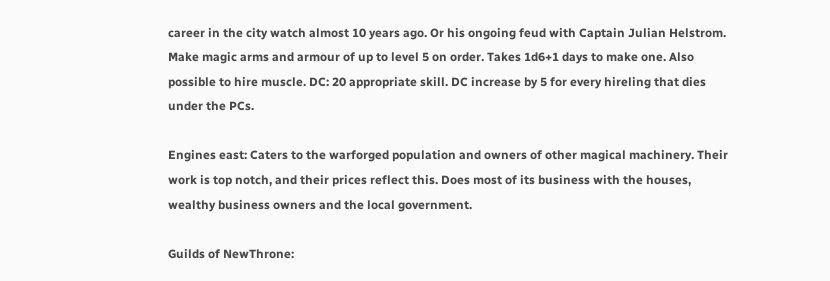career in the city watch almost 10 years ago. Or his ongoing feud with Captain Julian Helstrom. Make magic arms and armour of up to level 5 on order. Takes 1d6+1 days to make one. Also possible to hire muscle. DC: 20 appropriate skill. DC increase by 5 for every hireling that dies under the PCs.

Engines east: Caters to the warforged population and owners of other magical machinery. Their work is top notch, and their prices reflect this. Does most of its business with the houses, wealthy business owners and the local government.

Guilds of NewThrone: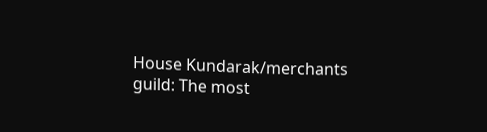House Kundarak/merchants guild: The most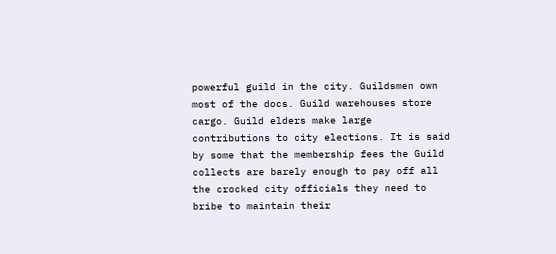powerful guild in the city. Guildsmen own most of the docs. Guild warehouses store cargo. Guild elders make large contributions to city elections. It is said by some that the membership fees the Guild collects are barely enough to pay off all the crocked city officials they need to bribe to maintain their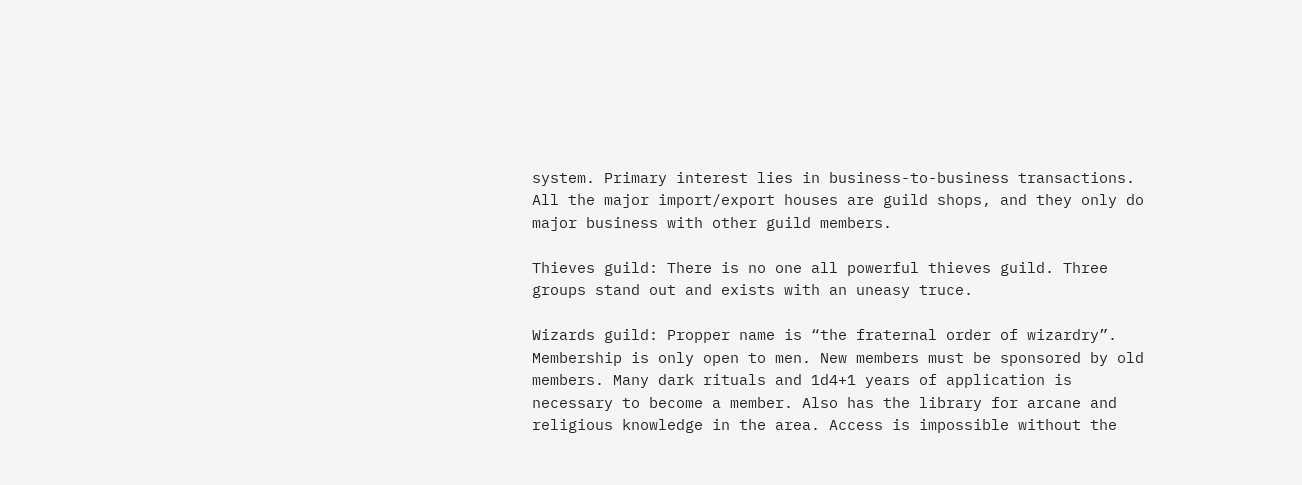system. Primary interest lies in business-to-business transactions. All the major import/export houses are guild shops, and they only do major business with other guild members.

Thieves guild: There is no one all powerful thieves guild. Three groups stand out and exists with an uneasy truce.

Wizards guild: Propper name is “the fraternal order of wizardry”. Membership is only open to men. New members must be sponsored by old members. Many dark rituals and 1d4+1 years of application is necessary to become a member. Also has the library for arcane and religious knowledge in the area. Access is impossible without the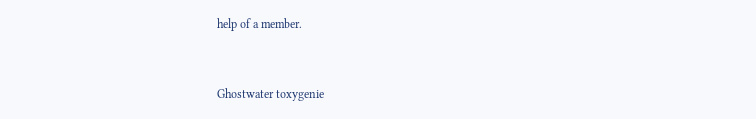help of a member.


Ghostwater toxygenie